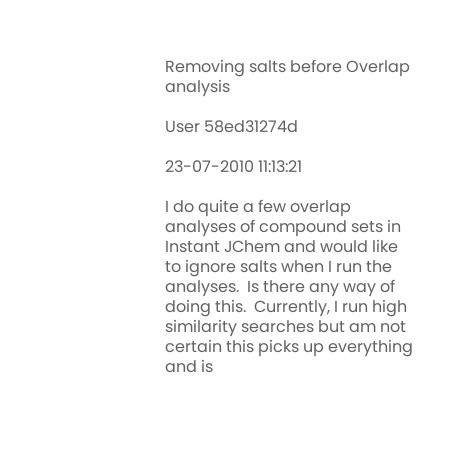Removing salts before Overlap analysis

User 58ed31274d

23-07-2010 11:13:21

I do quite a few overlap analyses of compound sets in Instant JChem and would like to ignore salts when I run the analyses.  Is there any way of doing this.  Currently, I run high similarity searches but am not certain this picks up everything and is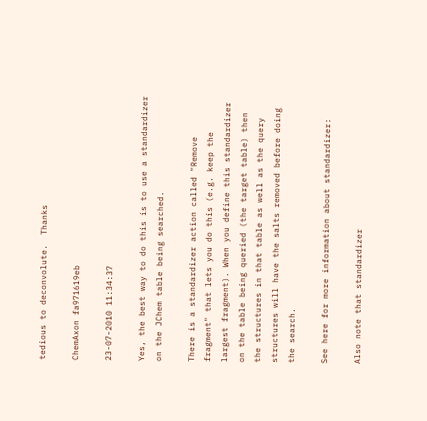tedious to deconvolute.  Thanks

ChemAxon fa971619eb

23-07-2010 11:34:37

Yes, the best way to do this is to use a standardizer on the JChem table being searched.

There is a standardizer action called "Remove fragment" that lets you do this (e.g. keep the largest fragment). When you define this standardizer on the table being queried (the target table) then the structures in that table as well as the query structures will have the salts removed before doing the search.

See here for more information about standardizer:

Also note that standardizer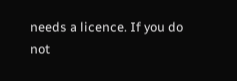needs a licence. If you do not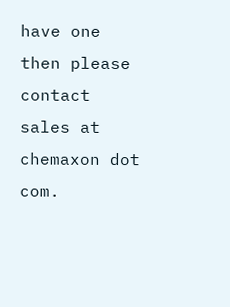have one then please contact sales at chemaxon dot com.